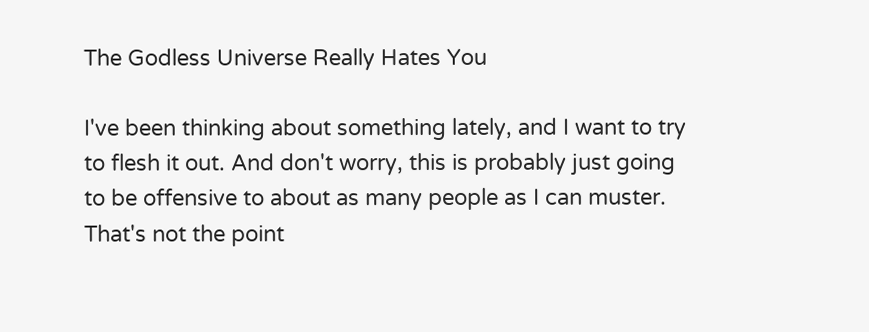The Godless Universe Really Hates You

I've been thinking about something lately, and I want to try to flesh it out. And don't worry, this is probably just going to be offensive to about as many people as I can muster. That's not the point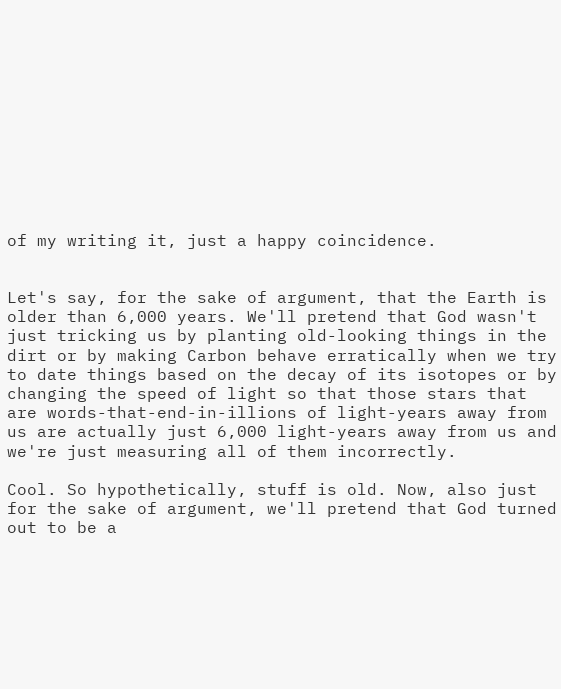of my writing it, just a happy coincidence.


Let's say, for the sake of argument, that the Earth is older than 6,000 years. We'll pretend that God wasn't just tricking us by planting old-looking things in the dirt or by making Carbon behave erratically when we try to date things based on the decay of its isotopes or by changing the speed of light so that those stars that are words-that-end-in-illions of light-years away from us are actually just 6,000 light-years away from us and we're just measuring all of them incorrectly.

Cool. So hypothetically, stuff is old. Now, also just for the sake of argument, we'll pretend that God turned out to be a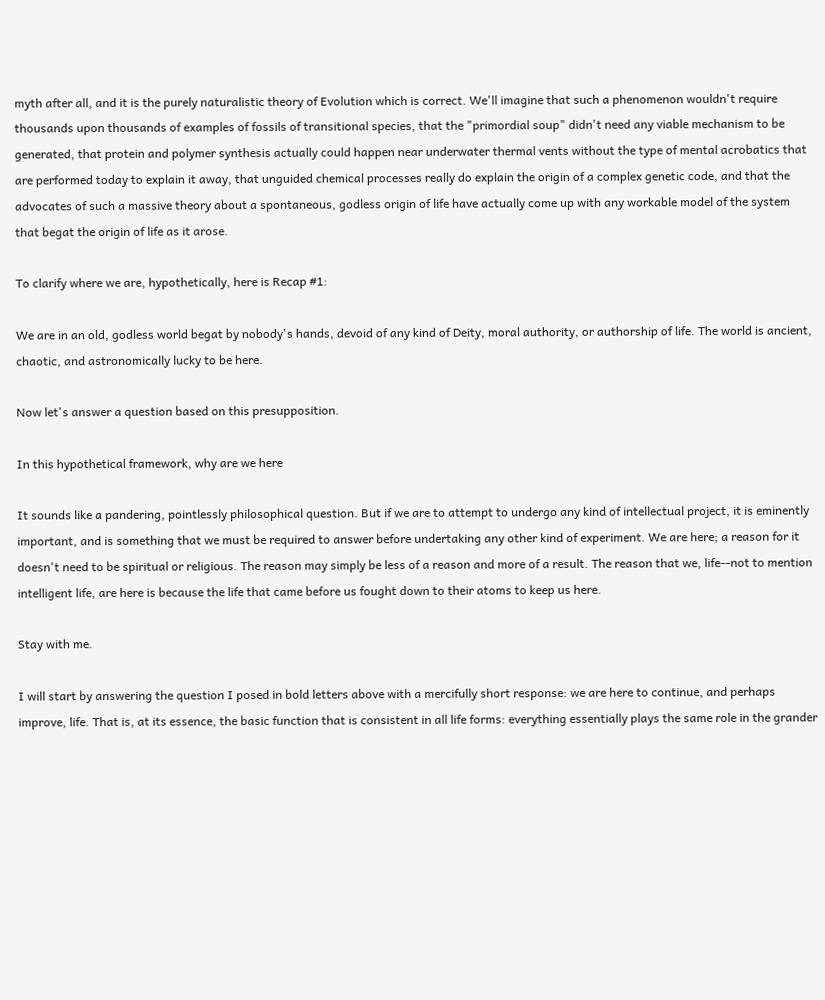myth after all, and it is the purely naturalistic theory of Evolution which is correct. We'll imagine that such a phenomenon wouldn't require thousands upon thousands of examples of fossils of transitional species, that the "primordial soup" didn't need any viable mechanism to be generated, that protein and polymer synthesis actually could happen near underwater thermal vents without the type of mental acrobatics that are performed today to explain it away, that unguided chemical processes really do explain the origin of a complex genetic code, and that the advocates of such a massive theory about a spontaneous, godless origin of life have actually come up with any workable model of the system that begat the origin of life as it arose.

To clarify where we are, hypothetically, here is Recap #1:

We are in an old, godless world begat by nobody's hands, devoid of any kind of Deity, moral authority, or authorship of life. The world is ancient, chaotic, and astronomically lucky to be here.

Now let's answer a question based on this presupposition.

In this hypothetical framework, why are we here

It sounds like a pandering, pointlessly philosophical question. But if we are to attempt to undergo any kind of intellectual project, it is eminently important, and is something that we must be required to answer before undertaking any other kind of experiment. We are here; a reason for it doesn't need to be spiritual or religious. The reason may simply be less of a reason and more of a result. The reason that we, life--not to mention intelligent life, are here is because the life that came before us fought down to their atoms to keep us here.

Stay with me.

I will start by answering the question I posed in bold letters above with a mercifully short response: we are here to continue, and perhaps improve, life. That is, at its essence, the basic function that is consistent in all life forms: everything essentially plays the same role in the grander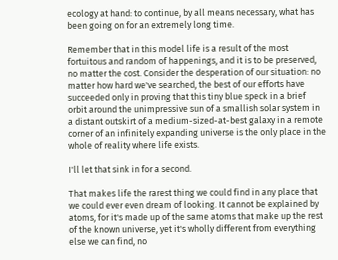ecology at hand: to continue, by all means necessary, what has been going on for an extremely long time.

Remember that in this model life is a result of the most fortuitous and random of happenings, and it is to be preserved, no matter the cost. Consider the desperation of our situation: no matter how hard we've searched, the best of our efforts have succeeded only in proving that this tiny blue speck in a brief orbit around the unimpressive sun of a smallish solar system in a distant outskirt of a medium-sized-at-best galaxy in a remote corner of an infinitely expanding universe is the only place in the whole of reality where life exists.

I'll let that sink in for a second.

That makes life the rarest thing we could find in any place that we could ever even dream of looking. It cannot be explained by atoms, for it's made up of the same atoms that make up the rest of the known universe, yet it's wholly different from everything else we can find, no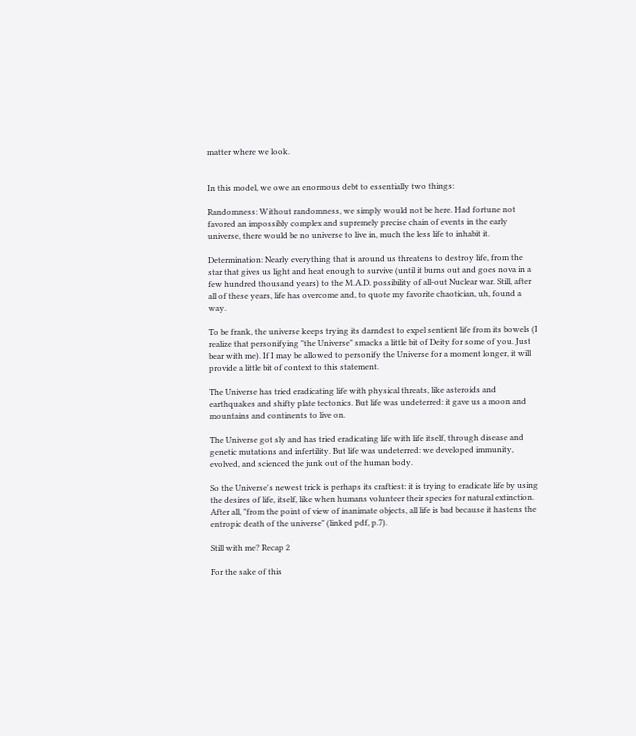matter where we look.


In this model, we owe an enormous debt to essentially two things:

Randomness: Without randomness, we simply would not be here. Had fortune not favored an impossibly complex and supremely precise chain of events in the early universe, there would be no universe to live in, much the less life to inhabit it.

Determination: Nearly everything that is around us threatens to destroy life, from the star that gives us light and heat enough to survive (until it burns out and goes nova in a few hundred thousand years) to the M.A.D. possibility of all-out Nuclear war. Still, after all of these years, life has overcome and, to quote my favorite chaotician, uh, found a way.

To be frank, the universe keeps trying its darndest to expel sentient life from its bowels (I realize that personifying "the Universe" smacks a little bit of Deity for some of you. Just bear with me). If I may be allowed to personify the Universe for a moment longer, it will provide a little bit of context to this statement.

The Universe has tried eradicating life with physical threats, like asteroids and earthquakes and shifty plate tectonics. But life was undeterred: it gave us a moon and mountains and continents to live on.

The Universe got sly and has tried eradicating life with life itself, through disease and genetic mutations and infertility. But life was undeterred: we developed immunity, evolved, and scienced the junk out of the human body.

So the Universe's newest trick is perhaps its craftiest: it is trying to eradicate life by using the desires of life, itself, like when humans volunteer their species for natural extinction. After all, "from the point of view of inanimate objects, all life is bad because it hastens the entropic death of the universe" (linked pdf, p.7).

Still with me? Recap 2

For the sake of this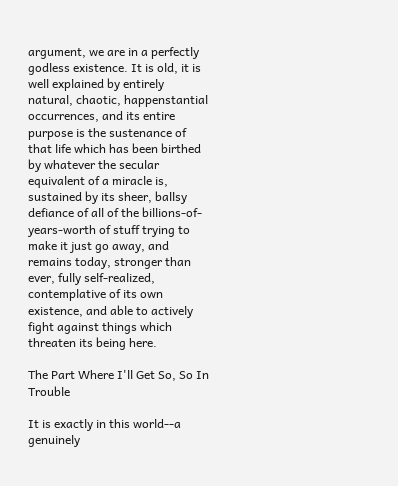argument, we are in a perfectly godless existence. It is old, it is well explained by entirely natural, chaotic, happenstantial occurrences, and its entire purpose is the sustenance of that life which has been birthed by whatever the secular equivalent of a miracle is, sustained by its sheer, ballsy defiance of all of the billions-of-years-worth of stuff trying to make it just go away, and remains today, stronger than ever, fully self-realized, contemplative of its own existence, and able to actively fight against things which threaten its being here.

The Part Where I'll Get So, So In Trouble

It is exactly in this world--a genuinely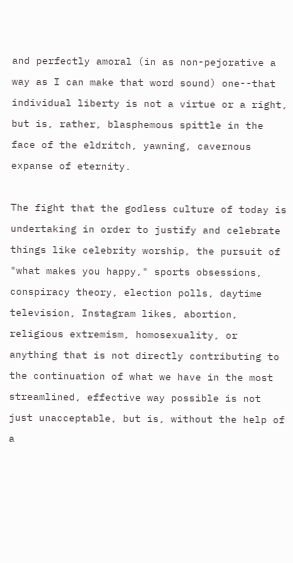and perfectly amoral (in as non-pejorative a way as I can make that word sound) one--that individual liberty is not a virtue or a right, but is, rather, blasphemous spittle in the face of the eldritch, yawning, cavernous expanse of eternity.

The fight that the godless culture of today is undertaking in order to justify and celebrate things like celebrity worship, the pursuit of "what makes you happy," sports obsessions, conspiracy theory, election polls, daytime television, Instagram likes, abortion, religious extremism, homosexuality, or anything that is not directly contributing to the continuation of what we have in the most streamlined, effective way possible is not just unacceptable, but is, without the help of a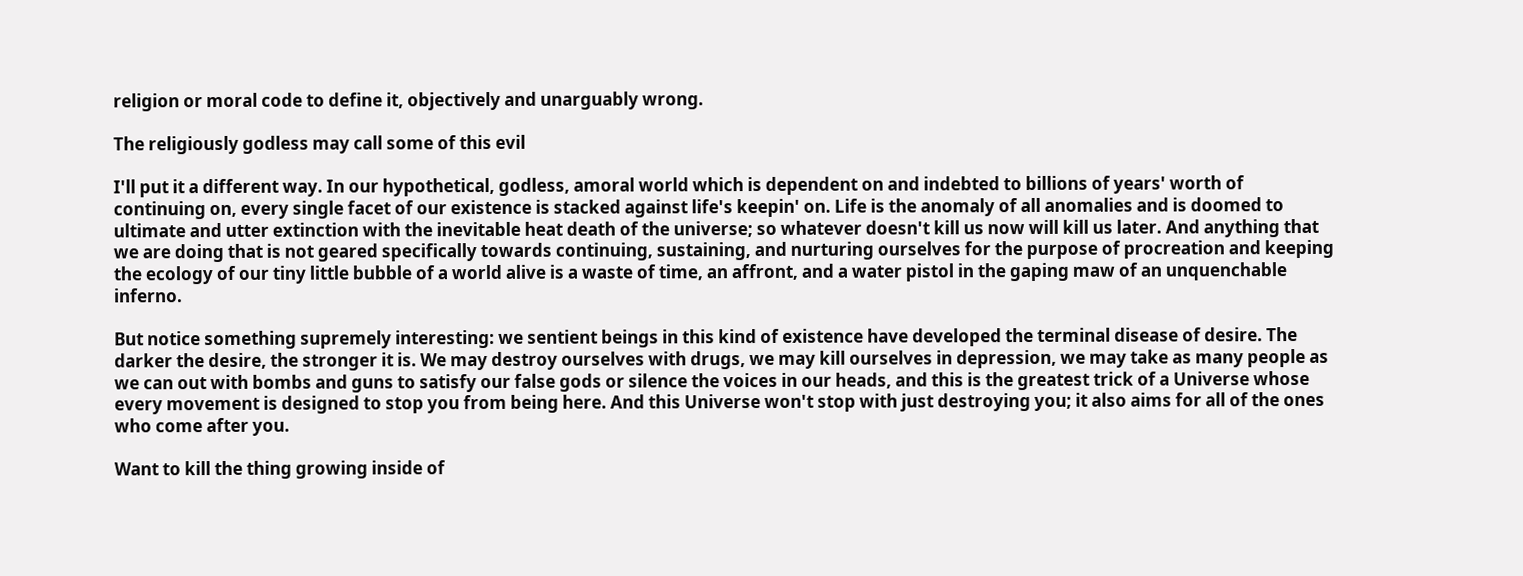religion or moral code to define it, objectively and unarguably wrong.

The religiously godless may call some of this evil

I'll put it a different way. In our hypothetical, godless, amoral world which is dependent on and indebted to billions of years' worth of continuing on, every single facet of our existence is stacked against life's keepin' on. Life is the anomaly of all anomalies and is doomed to ultimate and utter extinction with the inevitable heat death of the universe; so whatever doesn't kill us now will kill us later. And anything that we are doing that is not geared specifically towards continuing, sustaining, and nurturing ourselves for the purpose of procreation and keeping the ecology of our tiny little bubble of a world alive is a waste of time, an affront, and a water pistol in the gaping maw of an unquenchable inferno.

But notice something supremely interesting: we sentient beings in this kind of existence have developed the terminal disease of desire. The darker the desire, the stronger it is. We may destroy ourselves with drugs, we may kill ourselves in depression, we may take as many people as we can out with bombs and guns to satisfy our false gods or silence the voices in our heads, and this is the greatest trick of a Universe whose every movement is designed to stop you from being here. And this Universe won't stop with just destroying you; it also aims for all of the ones who come after you.

Want to kill the thing growing inside of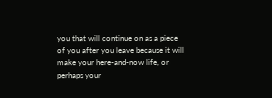you that will continue on as a piece of you after you leave because it will make your here-and-now life, or perhaps your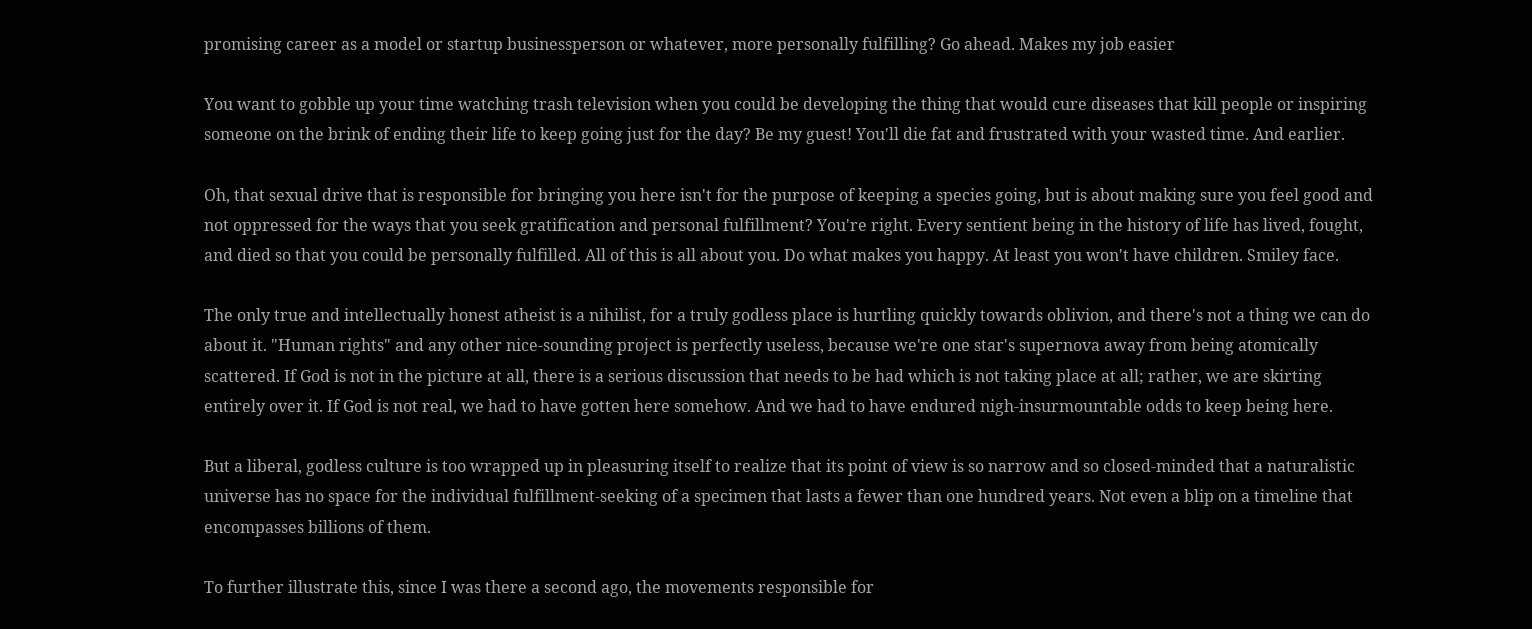promising career as a model or startup businessperson or whatever, more personally fulfilling? Go ahead. Makes my job easier

You want to gobble up your time watching trash television when you could be developing the thing that would cure diseases that kill people or inspiring someone on the brink of ending their life to keep going just for the day? Be my guest! You'll die fat and frustrated with your wasted time. And earlier.

Oh, that sexual drive that is responsible for bringing you here isn't for the purpose of keeping a species going, but is about making sure you feel good and not oppressed for the ways that you seek gratification and personal fulfillment? You're right. Every sentient being in the history of life has lived, fought, and died so that you could be personally fulfilled. All of this is all about you. Do what makes you happy. At least you won't have children. Smiley face.

The only true and intellectually honest atheist is a nihilist, for a truly godless place is hurtling quickly towards oblivion, and there's not a thing we can do about it. "Human rights" and any other nice-sounding project is perfectly useless, because we're one star's supernova away from being atomically scattered. If God is not in the picture at all, there is a serious discussion that needs to be had which is not taking place at all; rather, we are skirting entirely over it. If God is not real, we had to have gotten here somehow. And we had to have endured nigh-insurmountable odds to keep being here.

But a liberal, godless culture is too wrapped up in pleasuring itself to realize that its point of view is so narrow and so closed-minded that a naturalistic universe has no space for the individual fulfillment-seeking of a specimen that lasts a fewer than one hundred years. Not even a blip on a timeline that encompasses billions of them.

To further illustrate this, since I was there a second ago, the movements responsible for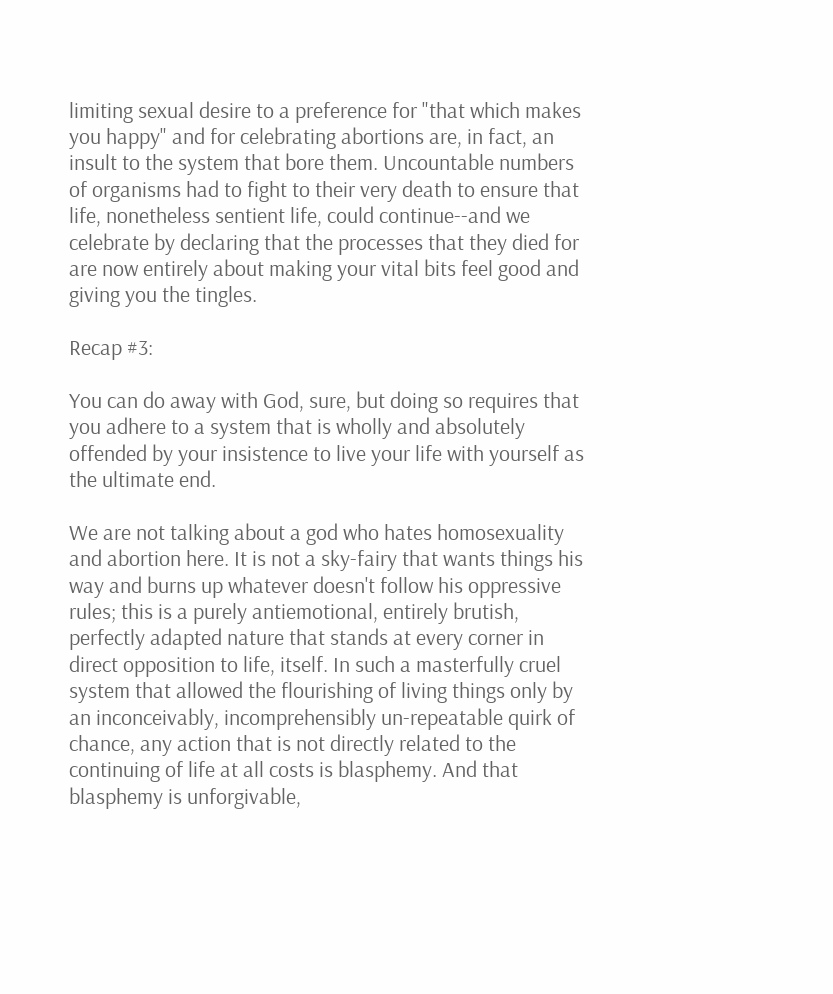limiting sexual desire to a preference for "that which makes you happy" and for celebrating abortions are, in fact, an insult to the system that bore them. Uncountable numbers of organisms had to fight to their very death to ensure that life, nonetheless sentient life, could continue--and we celebrate by declaring that the processes that they died for are now entirely about making your vital bits feel good and giving you the tingles.

Recap #3:

You can do away with God, sure, but doing so requires that you adhere to a system that is wholly and absolutely offended by your insistence to live your life with yourself as the ultimate end.

We are not talking about a god who hates homosexuality and abortion here. It is not a sky-fairy that wants things his way and burns up whatever doesn't follow his oppressive rules; this is a purely antiemotional, entirely brutish, perfectly adapted nature that stands at every corner in direct opposition to life, itself. In such a masterfully cruel system that allowed the flourishing of living things only by an inconceivably, incomprehensibly un-repeatable quirk of chance, any action that is not directly related to the continuing of life at all costs is blasphemy. And that blasphemy is unforgivable,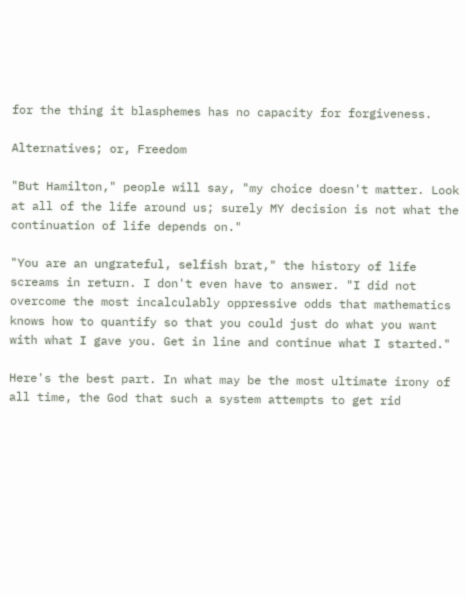for the thing it blasphemes has no capacity for forgiveness.

Alternatives; or, Freedom

"But Hamilton," people will say, "my choice doesn't matter. Look at all of the life around us; surely MY decision is not what the continuation of life depends on."

"You are an ungrateful, selfish brat," the history of life screams in return. I don't even have to answer. "I did not overcome the most incalculably oppressive odds that mathematics knows how to quantify so that you could just do what you want with what I gave you. Get in line and continue what I started."

Here's the best part. In what may be the most ultimate irony of all time, the God that such a system attempts to get rid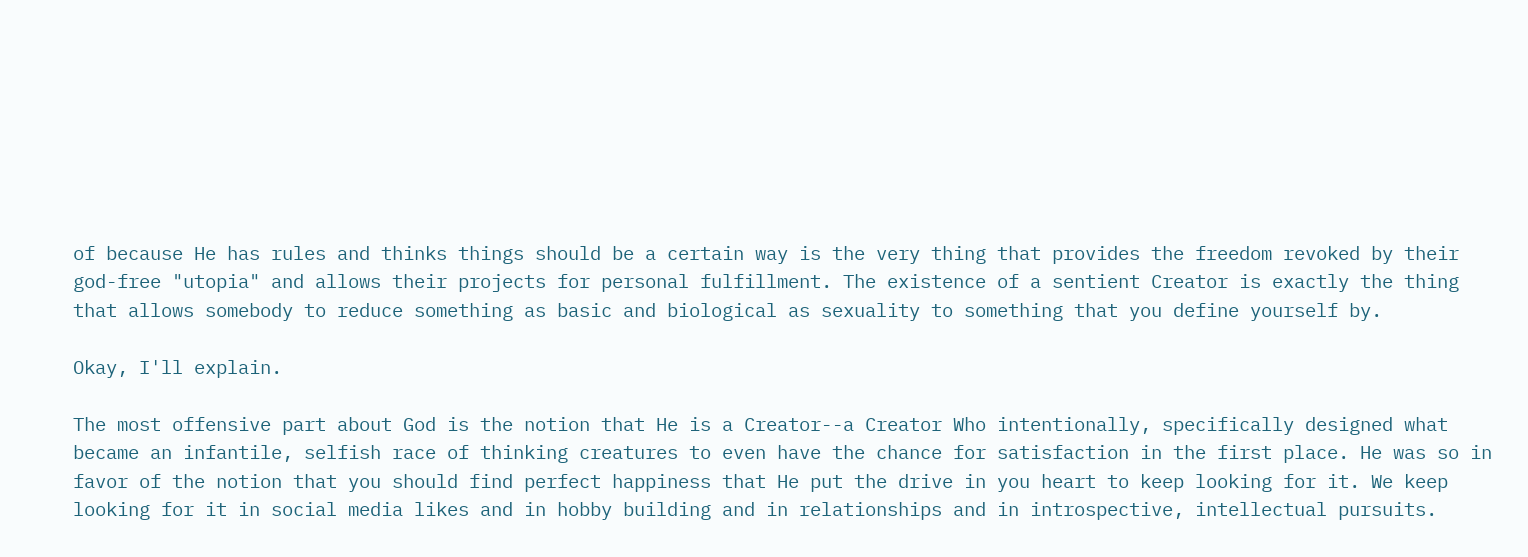of because He has rules and thinks things should be a certain way is the very thing that provides the freedom revoked by their god-free "utopia" and allows their projects for personal fulfillment. The existence of a sentient Creator is exactly the thing that allows somebody to reduce something as basic and biological as sexuality to something that you define yourself by.

Okay, I'll explain.

The most offensive part about God is the notion that He is a Creator--a Creator Who intentionally, specifically designed what became an infantile, selfish race of thinking creatures to even have the chance for satisfaction in the first place. He was so in favor of the notion that you should find perfect happiness that He put the drive in you heart to keep looking for it. We keep looking for it in social media likes and in hobby building and in relationships and in introspective, intellectual pursuits.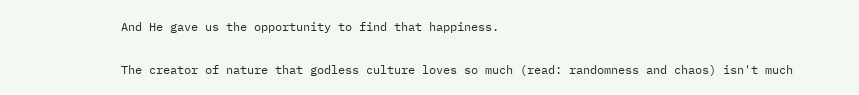And He gave us the opportunity to find that happiness.

The creator of nature that godless culture loves so much (read: randomness and chaos) isn't much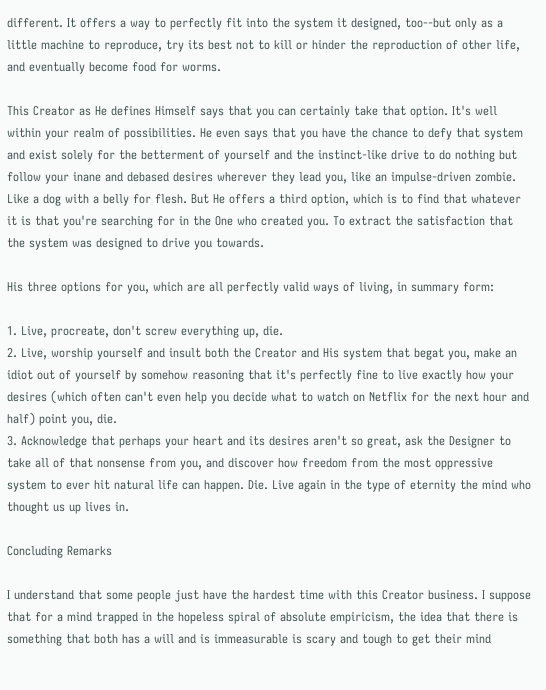different. It offers a way to perfectly fit into the system it designed, too--but only as a little machine to reproduce, try its best not to kill or hinder the reproduction of other life, and eventually become food for worms.

This Creator as He defines Himself says that you can certainly take that option. It's well within your realm of possibilities. He even says that you have the chance to defy that system and exist solely for the betterment of yourself and the instinct-like drive to do nothing but follow your inane and debased desires wherever they lead you, like an impulse-driven zombie. Like a dog with a belly for flesh. But He offers a third option, which is to find that whatever it is that you're searching for in the One who created you. To extract the satisfaction that the system was designed to drive you towards.

His three options for you, which are all perfectly valid ways of living, in summary form:

1. Live, procreate, don't screw everything up, die.
2. Live, worship yourself and insult both the Creator and His system that begat you, make an idiot out of yourself by somehow reasoning that it's perfectly fine to live exactly how your desires (which often can't even help you decide what to watch on Netflix for the next hour and half) point you, die.
3. Acknowledge that perhaps your heart and its desires aren't so great, ask the Designer to take all of that nonsense from you, and discover how freedom from the most oppressive system to ever hit natural life can happen. Die. Live again in the type of eternity the mind who thought us up lives in.

Concluding Remarks

I understand that some people just have the hardest time with this Creator business. I suppose that for a mind trapped in the hopeless spiral of absolute empiricism, the idea that there is something that both has a will and is immeasurable is scary and tough to get their mind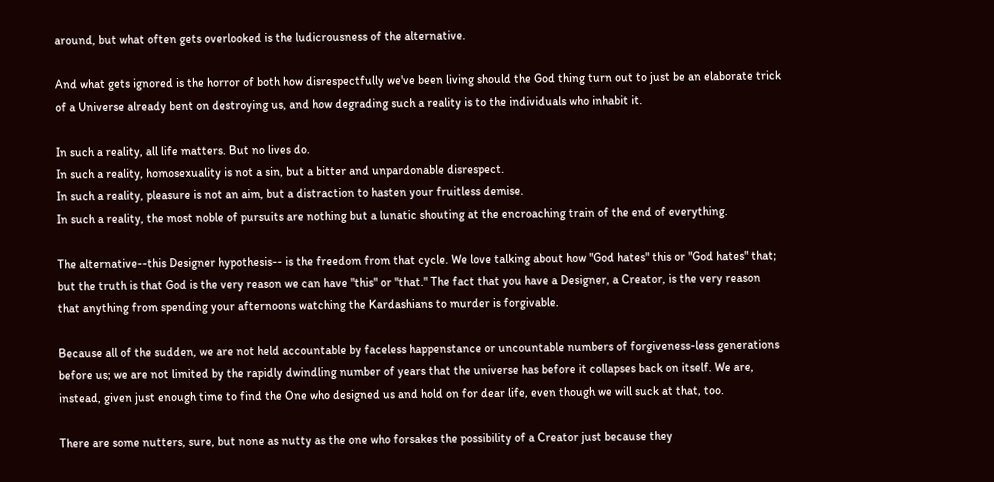around, but what often gets overlooked is the ludicrousness of the alternative.

And what gets ignored is the horror of both how disrespectfully we've been living should the God thing turn out to just be an elaborate trick of a Universe already bent on destroying us, and how degrading such a reality is to the individuals who inhabit it.

In such a reality, all life matters. But no lives do.
In such a reality, homosexuality is not a sin, but a bitter and unpardonable disrespect.
In such a reality, pleasure is not an aim, but a distraction to hasten your fruitless demise.
In such a reality, the most noble of pursuits are nothing but a lunatic shouting at the encroaching train of the end of everything.

The alternative--this Designer hypothesis-- is the freedom from that cycle. We love talking about how "God hates" this or "God hates" that; but the truth is that God is the very reason we can have "this" or "that." The fact that you have a Designer, a Creator, is the very reason that anything from spending your afternoons watching the Kardashians to murder is forgivable.

Because all of the sudden, we are not held accountable by faceless happenstance or uncountable numbers of forgiveness-less generations before us; we are not limited by the rapidly dwindling number of years that the universe has before it collapses back on itself. We are, instead, given just enough time to find the One who designed us and hold on for dear life, even though we will suck at that, too.

There are some nutters, sure, but none as nutty as the one who forsakes the possibility of a Creator just because they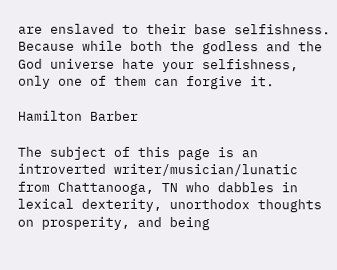are enslaved to their base selfishness. Because while both the godless and the God universe hate your selfishness, only one of them can forgive it.

Hamilton Barber

The subject of this page is an introverted writer/musician/lunatic from Chattanooga, TN who dabbles in lexical dexterity, unorthodox thoughts on prosperity, and being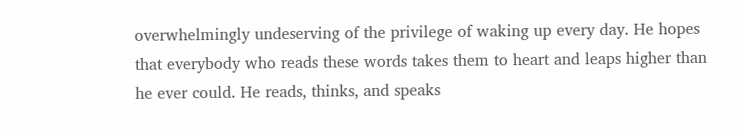overwhelmingly undeserving of the privilege of waking up every day. He hopes that everybody who reads these words takes them to heart and leaps higher than he ever could. He reads, thinks, and speaks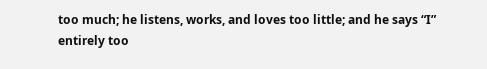too much; he listens, works, and loves too little; and he says “I” entirely too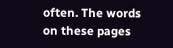often. The words on these pages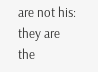are not his: they are the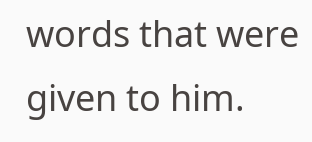words that were given to him.